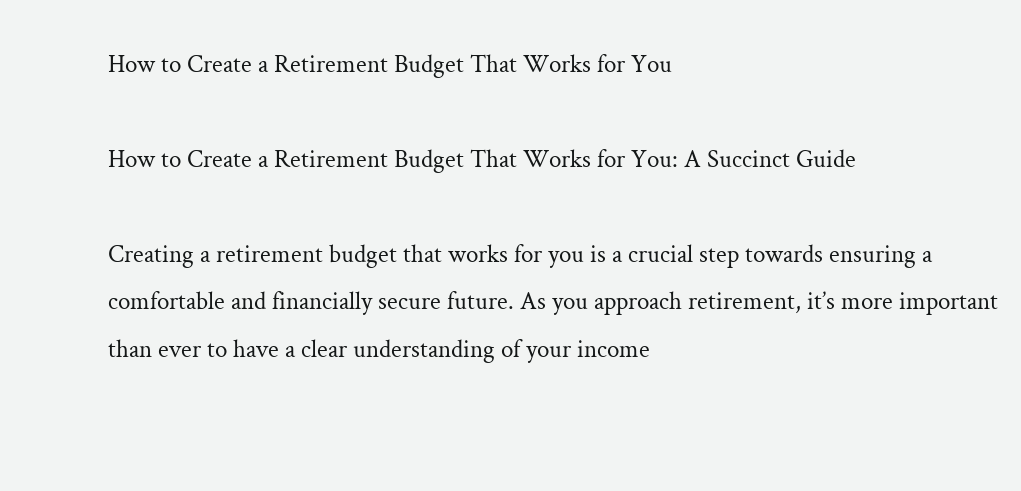How to Create a Retirement Budget That Works for You

How to Create a Retirement Budget That Works for You: A Succinct Guide

Creating a retirement budget that works for you is a crucial step towards ensuring a comfortable and financially secure future. As you approach retirement, it’s more important than ever to have a clear understanding of your income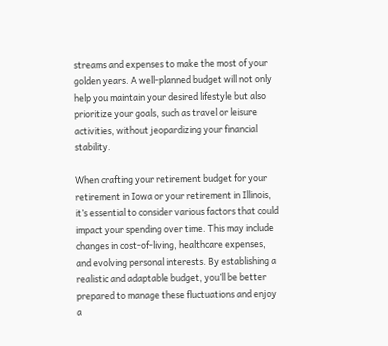streams and expenses to make the most of your golden years. A well-planned budget will not only help you maintain your desired lifestyle but also prioritize your goals, such as travel or leisure activities, without jeopardizing your financial stability.

When crafting your retirement budget for your retirement in Iowa or your retirement in Illinois, it’s essential to consider various factors that could impact your spending over time. This may include changes in cost-of-living, healthcare expenses, and evolving personal interests. By establishing a realistic and adaptable budget, you’ll be better prepared to manage these fluctuations and enjoy a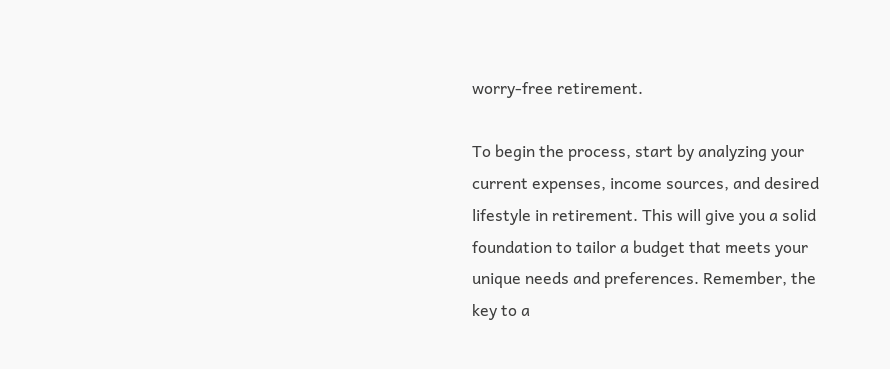worry-free retirement.

To begin the process, start by analyzing your current expenses, income sources, and desired lifestyle in retirement. This will give you a solid foundation to tailor a budget that meets your unique needs and preferences. Remember, the key to a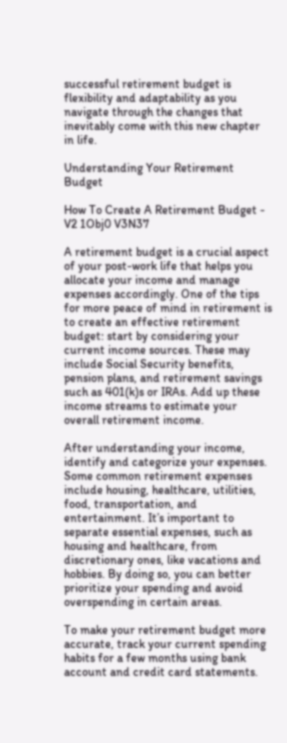successful retirement budget is flexibility and adaptability as you navigate through the changes that inevitably come with this new chapter in life.

Understanding Your Retirement Budget

How To Create A Retirement Budget - V2 1Obj0 V3N37

A retirement budget is a crucial aspect of your post-work life that helps you allocate your income and manage expenses accordingly. One of the tips for more peace of mind in retirement is to create an effective retirement budget: start by considering your current income sources. These may include Social Security benefits, pension plans, and retirement savings such as 401(k)s or IRAs. Add up these income streams to estimate your overall retirement income.

After understanding your income, identify and categorize your expenses. Some common retirement expenses include housing, healthcare, utilities, food, transportation, and entertainment. It’s important to separate essential expenses, such as housing and healthcare, from discretionary ones, like vacations and hobbies. By doing so, you can better prioritize your spending and avoid overspending in certain areas.

To make your retirement budget more accurate, track your current spending habits for a few months using bank account and credit card statements.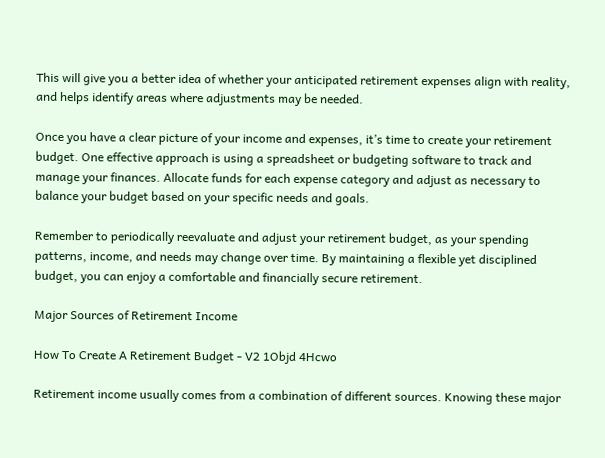This will give you a better idea of whether your anticipated retirement expenses align with reality, and helps identify areas where adjustments may be needed.

Once you have a clear picture of your income and expenses, it’s time to create your retirement budget. One effective approach is using a spreadsheet or budgeting software to track and manage your finances. Allocate funds for each expense category and adjust as necessary to balance your budget based on your specific needs and goals.

Remember to periodically reevaluate and adjust your retirement budget, as your spending patterns, income, and needs may change over time. By maintaining a flexible yet disciplined budget, you can enjoy a comfortable and financially secure retirement.

Major Sources of Retirement Income

How To Create A Retirement Budget - V2 1Objd 4Hcwo

Retirement income usually comes from a combination of different sources. Knowing these major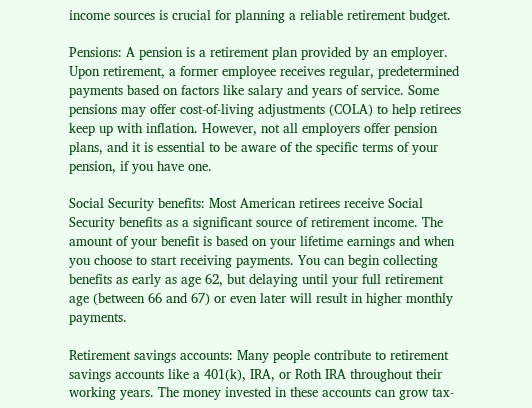income sources is crucial for planning a reliable retirement budget.

Pensions: A pension is a retirement plan provided by an employer. Upon retirement, a former employee receives regular, predetermined payments based on factors like salary and years of service. Some pensions may offer cost-of-living adjustments (COLA) to help retirees keep up with inflation. However, not all employers offer pension plans, and it is essential to be aware of the specific terms of your pension, if you have one.

Social Security benefits: Most American retirees receive Social Security benefits as a significant source of retirement income. The amount of your benefit is based on your lifetime earnings and when you choose to start receiving payments. You can begin collecting benefits as early as age 62, but delaying until your full retirement age (between 66 and 67) or even later will result in higher monthly payments.

Retirement savings accounts: Many people contribute to retirement savings accounts like a 401(k), IRA, or Roth IRA throughout their working years. The money invested in these accounts can grow tax-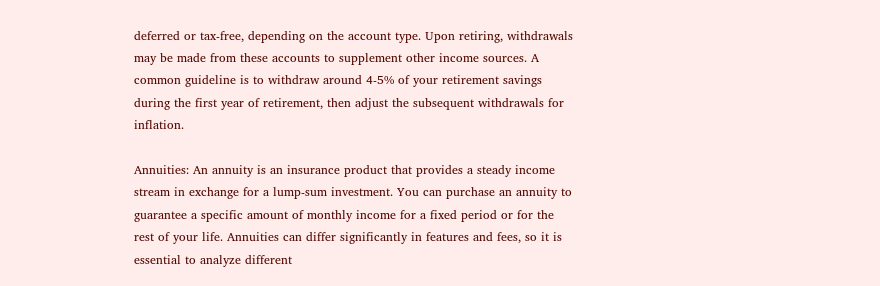deferred or tax-free, depending on the account type. Upon retiring, withdrawals may be made from these accounts to supplement other income sources. A common guideline is to withdraw around 4-5% of your retirement savings during the first year of retirement, then adjust the subsequent withdrawals for inflation.

Annuities: An annuity is an insurance product that provides a steady income stream in exchange for a lump-sum investment. You can purchase an annuity to guarantee a specific amount of monthly income for a fixed period or for the rest of your life. Annuities can differ significantly in features and fees, so it is essential to analyze different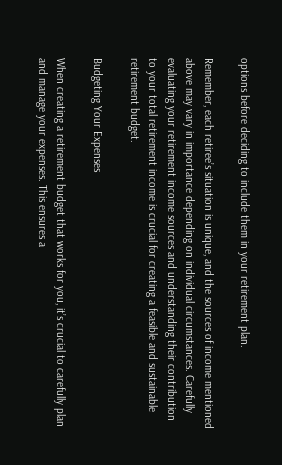options before deciding to include them in your retirement plan.

Remember, each retiree’s situation is unique, and the sources of income mentioned above may vary in importance depending on individual circumstances. Carefully evaluating your retirement income sources and understanding their contribution to your total retirement income is crucial for creating a feasible and sustainable retirement budget.

Budgeting Your Expenses

When creating a retirement budget that works for you, it’s crucial to carefully plan and manage your expenses. This ensures a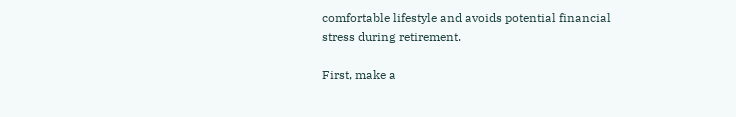comfortable lifestyle and avoids potential financial stress during retirement.

First, make a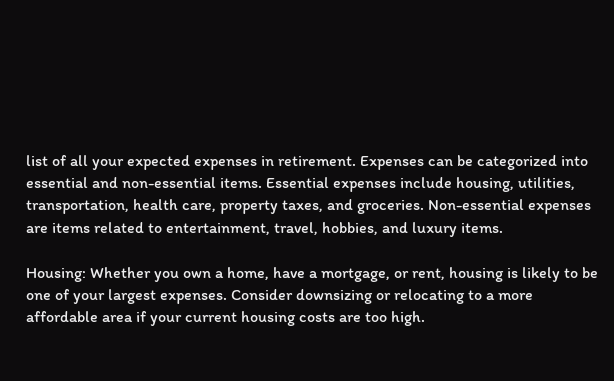list of all your expected expenses in retirement. Expenses can be categorized into essential and non-essential items. Essential expenses include housing, utilities, transportation, health care, property taxes, and groceries. Non-essential expenses are items related to entertainment, travel, hobbies, and luxury items.

Housing: Whether you own a home, have a mortgage, or rent, housing is likely to be one of your largest expenses. Consider downsizing or relocating to a more affordable area if your current housing costs are too high.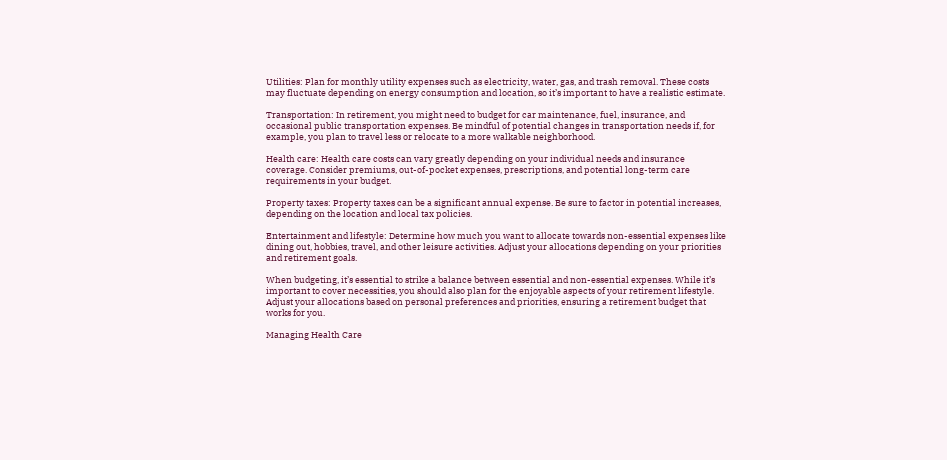Utilities: Plan for monthly utility expenses such as electricity, water, gas, and trash removal. These costs may fluctuate depending on energy consumption and location, so it’s important to have a realistic estimate.

Transportation: In retirement, you might need to budget for car maintenance, fuel, insurance, and occasional public transportation expenses. Be mindful of potential changes in transportation needs if, for example, you plan to travel less or relocate to a more walkable neighborhood.

Health care: Health care costs can vary greatly depending on your individual needs and insurance coverage. Consider premiums, out-of-pocket expenses, prescriptions, and potential long-term care requirements in your budget.

Property taxes: Property taxes can be a significant annual expense. Be sure to factor in potential increases, depending on the location and local tax policies.

Entertainment and lifestyle: Determine how much you want to allocate towards non-essential expenses like dining out, hobbies, travel, and other leisure activities. Adjust your allocations depending on your priorities and retirement goals.

When budgeting, it’s essential to strike a balance between essential and non-essential expenses. While it’s important to cover necessities, you should also plan for the enjoyable aspects of your retirement lifestyle. Adjust your allocations based on personal preferences and priorities, ensuring a retirement budget that works for you.

Managing Health Care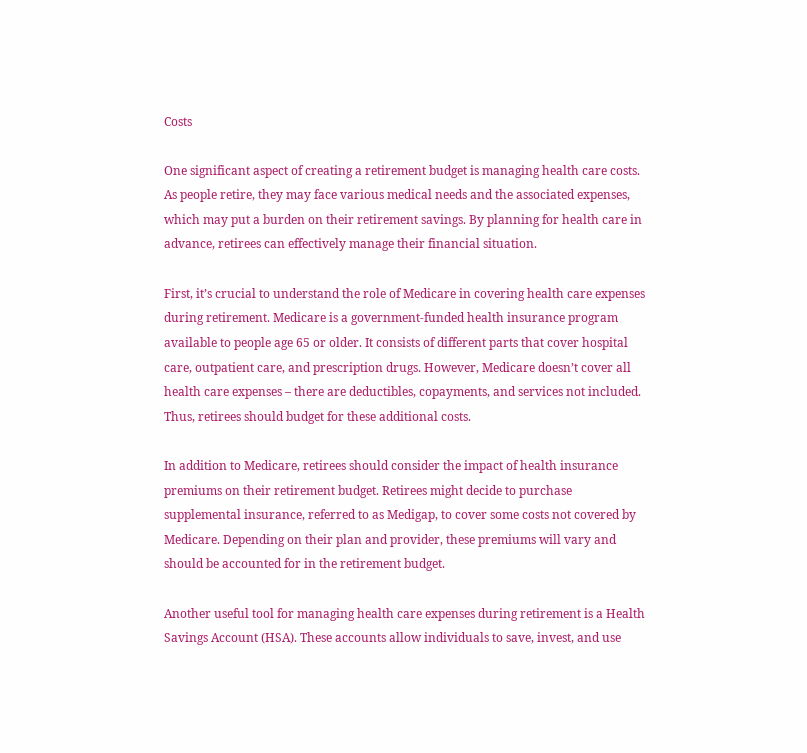Costs

One significant aspect of creating a retirement budget is managing health care costs. As people retire, they may face various medical needs and the associated expenses, which may put a burden on their retirement savings. By planning for health care in advance, retirees can effectively manage their financial situation.

First, it’s crucial to understand the role of Medicare in covering health care expenses during retirement. Medicare is a government-funded health insurance program available to people age 65 or older. It consists of different parts that cover hospital care, outpatient care, and prescription drugs. However, Medicare doesn’t cover all health care expenses – there are deductibles, copayments, and services not included. Thus, retirees should budget for these additional costs.

In addition to Medicare, retirees should consider the impact of health insurance premiums on their retirement budget. Retirees might decide to purchase supplemental insurance, referred to as Medigap, to cover some costs not covered by Medicare. Depending on their plan and provider, these premiums will vary and should be accounted for in the retirement budget.

Another useful tool for managing health care expenses during retirement is a Health Savings Account (HSA). These accounts allow individuals to save, invest, and use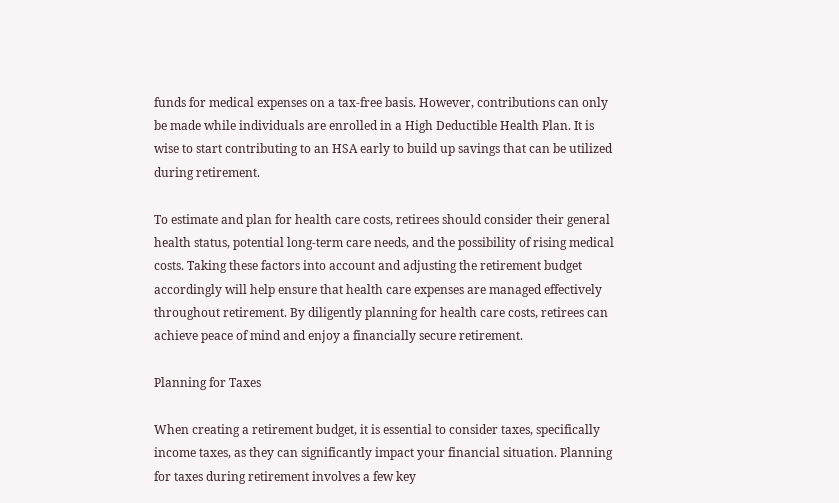funds for medical expenses on a tax-free basis. However, contributions can only be made while individuals are enrolled in a High Deductible Health Plan. It is wise to start contributing to an HSA early to build up savings that can be utilized during retirement.

To estimate and plan for health care costs, retirees should consider their general health status, potential long-term care needs, and the possibility of rising medical costs. Taking these factors into account and adjusting the retirement budget accordingly will help ensure that health care expenses are managed effectively throughout retirement. By diligently planning for health care costs, retirees can achieve peace of mind and enjoy a financially secure retirement.

Planning for Taxes

When creating a retirement budget, it is essential to consider taxes, specifically income taxes, as they can significantly impact your financial situation. Planning for taxes during retirement involves a few key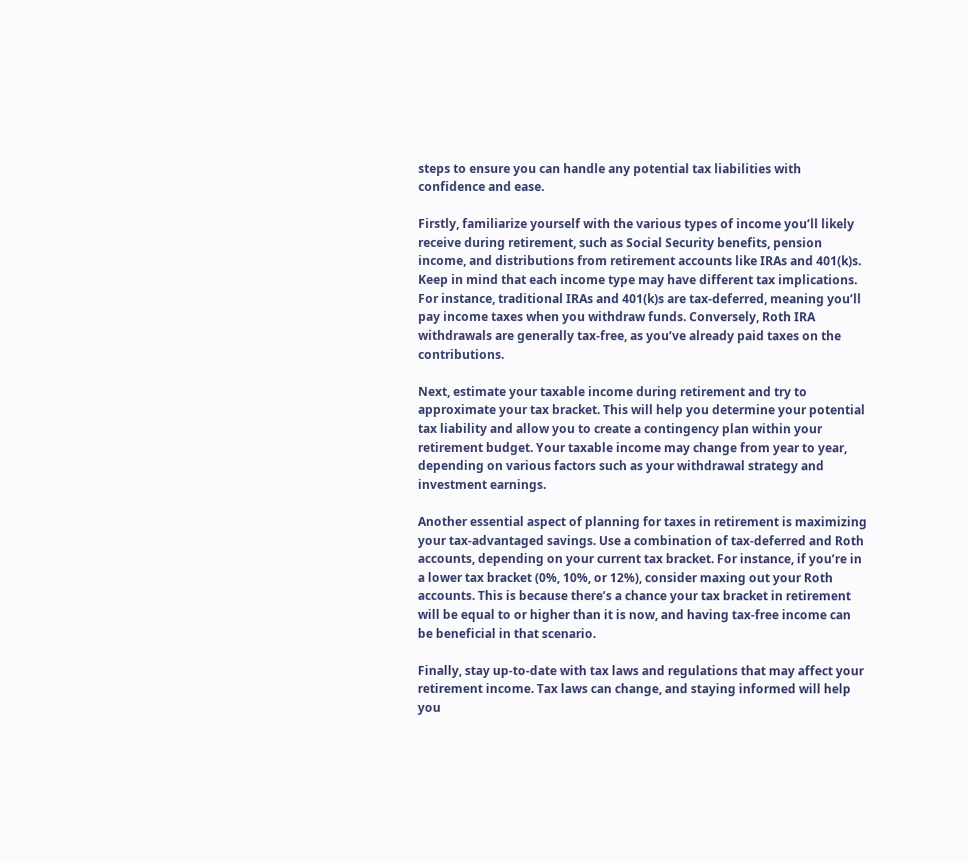steps to ensure you can handle any potential tax liabilities with confidence and ease.

Firstly, familiarize yourself with the various types of income you’ll likely receive during retirement, such as Social Security benefits, pension income, and distributions from retirement accounts like IRAs and 401(k)s. Keep in mind that each income type may have different tax implications. For instance, traditional IRAs and 401(k)s are tax-deferred, meaning you’ll pay income taxes when you withdraw funds. Conversely, Roth IRA withdrawals are generally tax-free, as you’ve already paid taxes on the contributions.

Next, estimate your taxable income during retirement and try to approximate your tax bracket. This will help you determine your potential tax liability and allow you to create a contingency plan within your retirement budget. Your taxable income may change from year to year, depending on various factors such as your withdrawal strategy and investment earnings.

Another essential aspect of planning for taxes in retirement is maximizing your tax-advantaged savings. Use a combination of tax-deferred and Roth accounts, depending on your current tax bracket. For instance, if you’re in a lower tax bracket (0%, 10%, or 12%), consider maxing out your Roth accounts. This is because there’s a chance your tax bracket in retirement will be equal to or higher than it is now, and having tax-free income can be beneficial in that scenario.

Finally, stay up-to-date with tax laws and regulations that may affect your retirement income. Tax laws can change, and staying informed will help you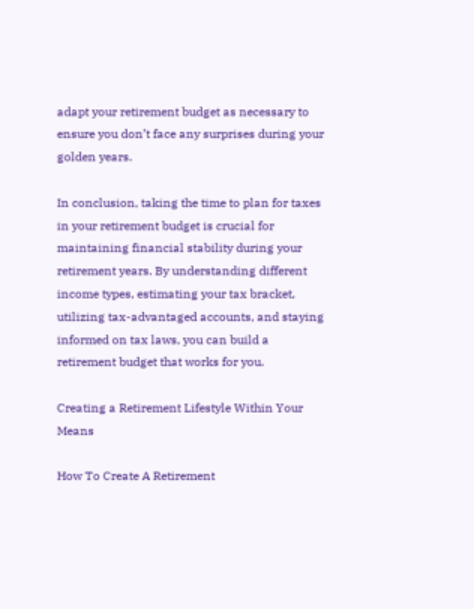adapt your retirement budget as necessary to ensure you don’t face any surprises during your golden years.

In conclusion, taking the time to plan for taxes in your retirement budget is crucial for maintaining financial stability during your retirement years. By understanding different income types, estimating your tax bracket, utilizing tax-advantaged accounts, and staying informed on tax laws, you can build a retirement budget that works for you.

Creating a Retirement Lifestyle Within Your Means

How To Create A Retirement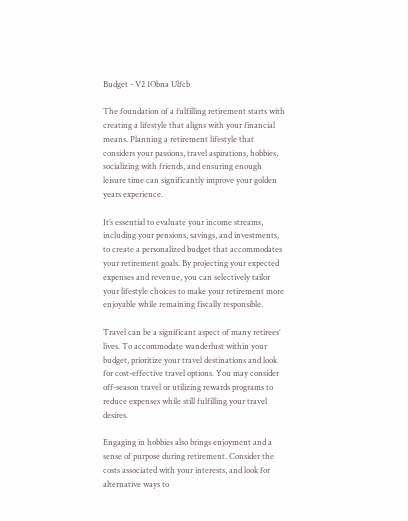Budget - V2 1Obna Ulfcb

The foundation of a fulfilling retirement starts with creating a lifestyle that aligns with your financial means. Planning a retirement lifestyle that considers your passions, travel aspirations, hobbies, socializing with friends, and ensuring enough leisure time can significantly improve your golden years experience.

It’s essential to evaluate your income streams, including your pensions, savings, and investments, to create a personalized budget that accommodates your retirement goals. By projecting your expected expenses and revenue, you can selectively tailor your lifestyle choices to make your retirement more enjoyable while remaining fiscally responsible.

Travel can be a significant aspect of many retirees’ lives. To accommodate wanderlust within your budget, prioritize your travel destinations and look for cost-effective travel options. You may consider off-season travel or utilizing rewards programs to reduce expenses while still fulfilling your travel desires.

Engaging in hobbies also brings enjoyment and a sense of purpose during retirement. Consider the costs associated with your interests, and look for alternative ways to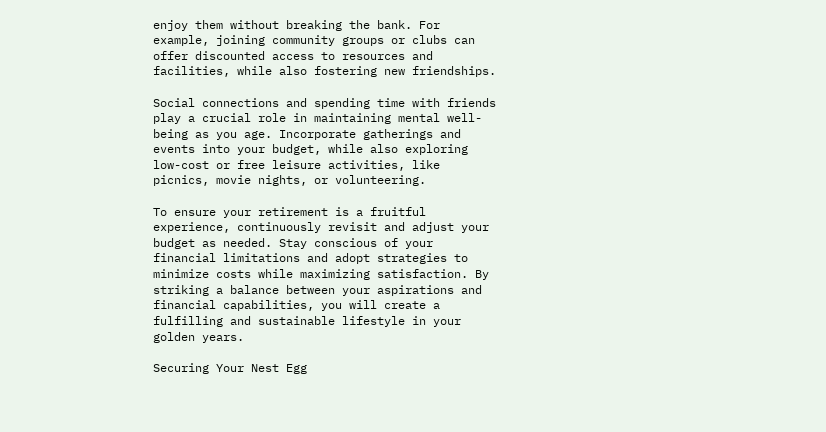enjoy them without breaking the bank. For example, joining community groups or clubs can offer discounted access to resources and facilities, while also fostering new friendships.

Social connections and spending time with friends play a crucial role in maintaining mental well-being as you age. Incorporate gatherings and events into your budget, while also exploring low-cost or free leisure activities, like picnics, movie nights, or volunteering.

To ensure your retirement is a fruitful experience, continuously revisit and adjust your budget as needed. Stay conscious of your financial limitations and adopt strategies to minimize costs while maximizing satisfaction. By striking a balance between your aspirations and financial capabilities, you will create a fulfilling and sustainable lifestyle in your golden years.

Securing Your Nest Egg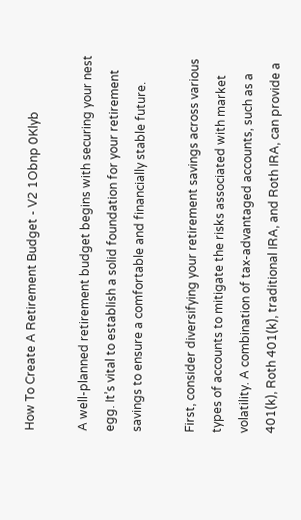How To Create A Retirement Budget - V2 1Obnp 0Klyb

A well-planned retirement budget begins with securing your nest egg. It’s vital to establish a solid foundation for your retirement savings to ensure a comfortable and financially stable future.

First, consider diversifying your retirement savings across various types of accounts to mitigate the risks associated with market volatility. A combination of tax-advantaged accounts, such as a 401(k), Roth 401(k), traditional IRA, and Roth IRA, can provide a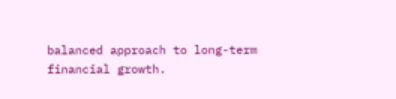balanced approach to long-term financial growth.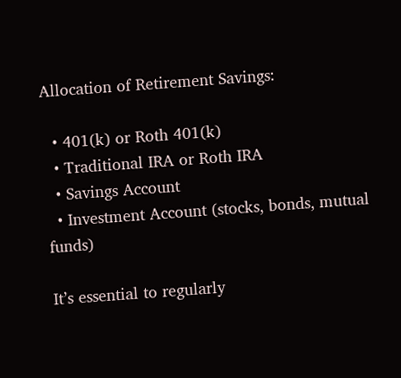Allocation of Retirement Savings:

  • 401(k) or Roth 401(k)
  • Traditional IRA or Roth IRA
  • Savings Account
  • Investment Account (stocks, bonds, mutual funds)

It’s essential to regularly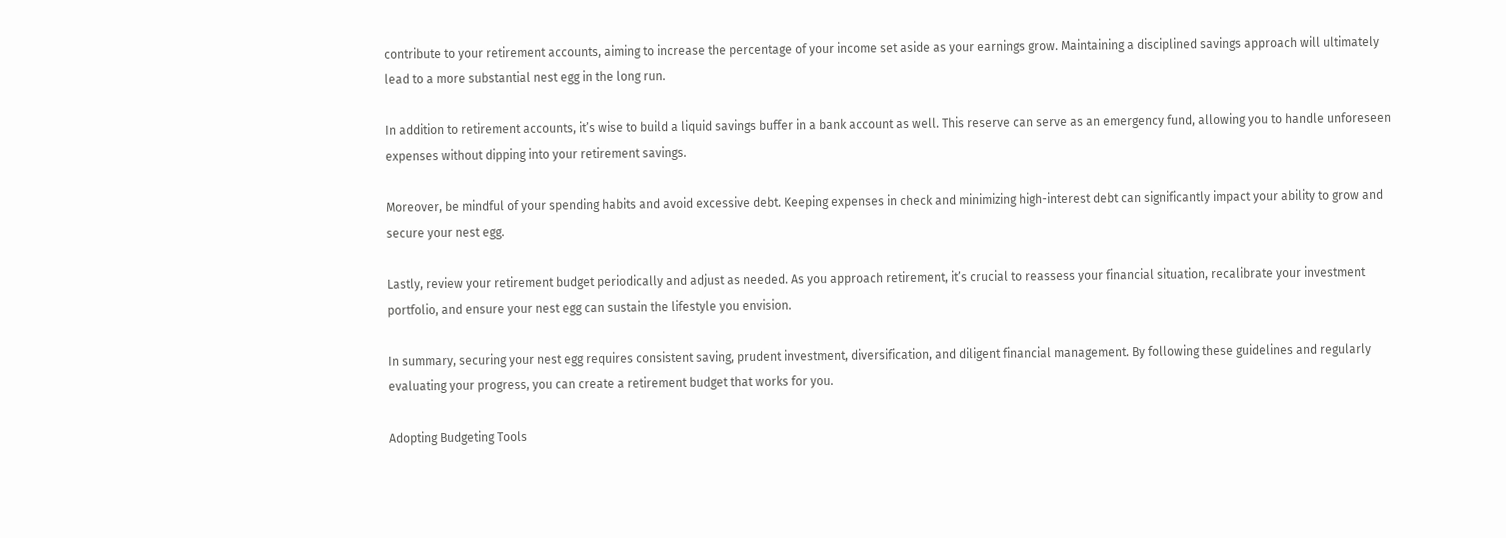contribute to your retirement accounts, aiming to increase the percentage of your income set aside as your earnings grow. Maintaining a disciplined savings approach will ultimately lead to a more substantial nest egg in the long run.

In addition to retirement accounts, it’s wise to build a liquid savings buffer in a bank account as well. This reserve can serve as an emergency fund, allowing you to handle unforeseen expenses without dipping into your retirement savings.

Moreover, be mindful of your spending habits and avoid excessive debt. Keeping expenses in check and minimizing high-interest debt can significantly impact your ability to grow and secure your nest egg.

Lastly, review your retirement budget periodically and adjust as needed. As you approach retirement, it’s crucial to reassess your financial situation, recalibrate your investment portfolio, and ensure your nest egg can sustain the lifestyle you envision.

In summary, securing your nest egg requires consistent saving, prudent investment, diversification, and diligent financial management. By following these guidelines and regularly evaluating your progress, you can create a retirement budget that works for you.

Adopting Budgeting Tools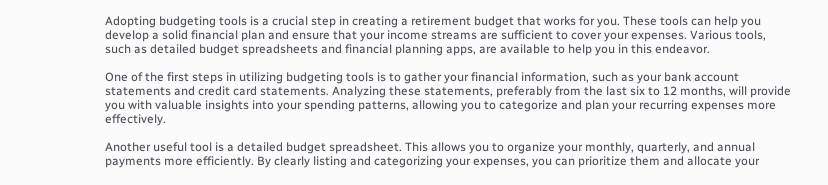Adopting budgeting tools is a crucial step in creating a retirement budget that works for you. These tools can help you develop a solid financial plan and ensure that your income streams are sufficient to cover your expenses. Various tools, such as detailed budget spreadsheets and financial planning apps, are available to help you in this endeavor.

One of the first steps in utilizing budgeting tools is to gather your financial information, such as your bank account statements and credit card statements. Analyzing these statements, preferably from the last six to 12 months, will provide you with valuable insights into your spending patterns, allowing you to categorize and plan your recurring expenses more effectively.

Another useful tool is a detailed budget spreadsheet. This allows you to organize your monthly, quarterly, and annual payments more efficiently. By clearly listing and categorizing your expenses, you can prioritize them and allocate your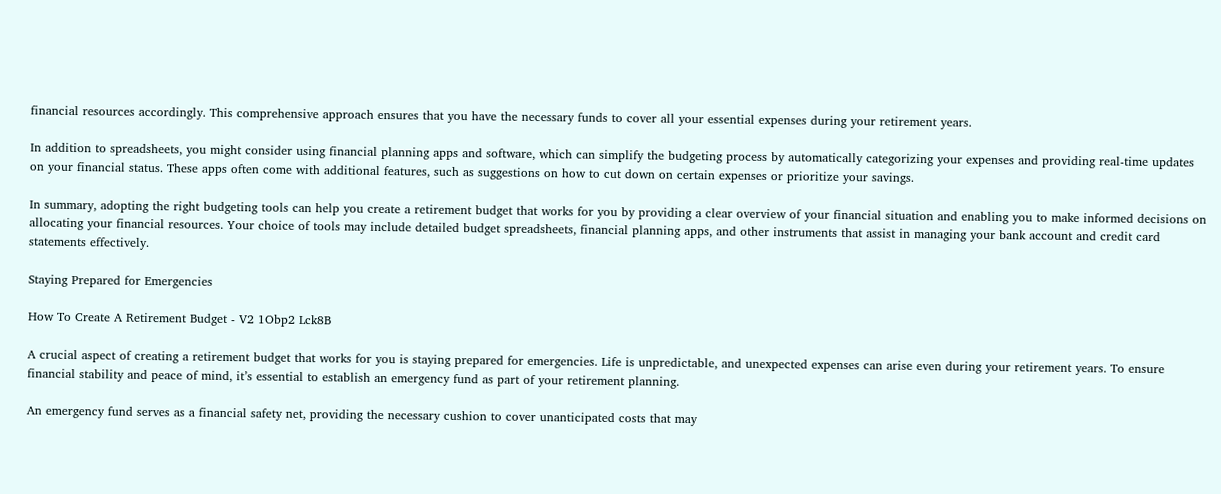financial resources accordingly. This comprehensive approach ensures that you have the necessary funds to cover all your essential expenses during your retirement years.

In addition to spreadsheets, you might consider using financial planning apps and software, which can simplify the budgeting process by automatically categorizing your expenses and providing real-time updates on your financial status. These apps often come with additional features, such as suggestions on how to cut down on certain expenses or prioritize your savings.

In summary, adopting the right budgeting tools can help you create a retirement budget that works for you by providing a clear overview of your financial situation and enabling you to make informed decisions on allocating your financial resources. Your choice of tools may include detailed budget spreadsheets, financial planning apps, and other instruments that assist in managing your bank account and credit card statements effectively.

Staying Prepared for Emergencies

How To Create A Retirement Budget - V2 1Obp2 Lck8B

A crucial aspect of creating a retirement budget that works for you is staying prepared for emergencies. Life is unpredictable, and unexpected expenses can arise even during your retirement years. To ensure financial stability and peace of mind, it’s essential to establish an emergency fund as part of your retirement planning.

An emergency fund serves as a financial safety net, providing the necessary cushion to cover unanticipated costs that may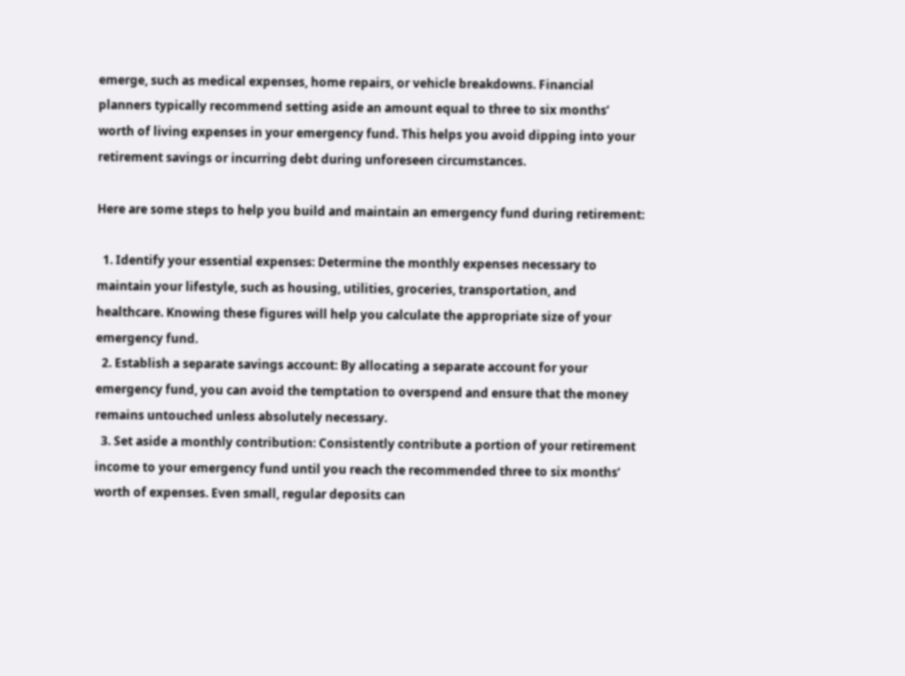emerge, such as medical expenses, home repairs, or vehicle breakdowns. Financial planners typically recommend setting aside an amount equal to three to six months’ worth of living expenses in your emergency fund. This helps you avoid dipping into your retirement savings or incurring debt during unforeseen circumstances.

Here are some steps to help you build and maintain an emergency fund during retirement:

  1. Identify your essential expenses: Determine the monthly expenses necessary to maintain your lifestyle, such as housing, utilities, groceries, transportation, and healthcare. Knowing these figures will help you calculate the appropriate size of your emergency fund.
  2. Establish a separate savings account: By allocating a separate account for your emergency fund, you can avoid the temptation to overspend and ensure that the money remains untouched unless absolutely necessary.
  3. Set aside a monthly contribution: Consistently contribute a portion of your retirement income to your emergency fund until you reach the recommended three to six months’ worth of expenses. Even small, regular deposits can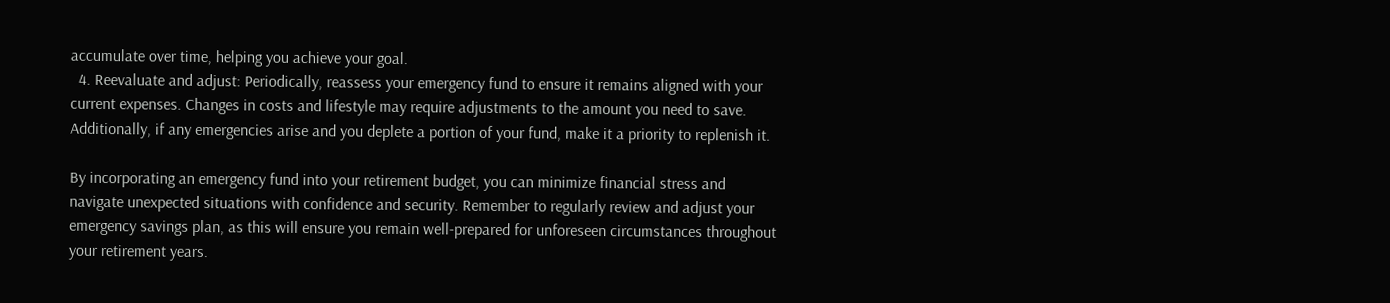accumulate over time, helping you achieve your goal.
  4. Reevaluate and adjust: Periodically, reassess your emergency fund to ensure it remains aligned with your current expenses. Changes in costs and lifestyle may require adjustments to the amount you need to save. Additionally, if any emergencies arise and you deplete a portion of your fund, make it a priority to replenish it.

By incorporating an emergency fund into your retirement budget, you can minimize financial stress and navigate unexpected situations with confidence and security. Remember to regularly review and adjust your emergency savings plan, as this will ensure you remain well-prepared for unforeseen circumstances throughout your retirement years.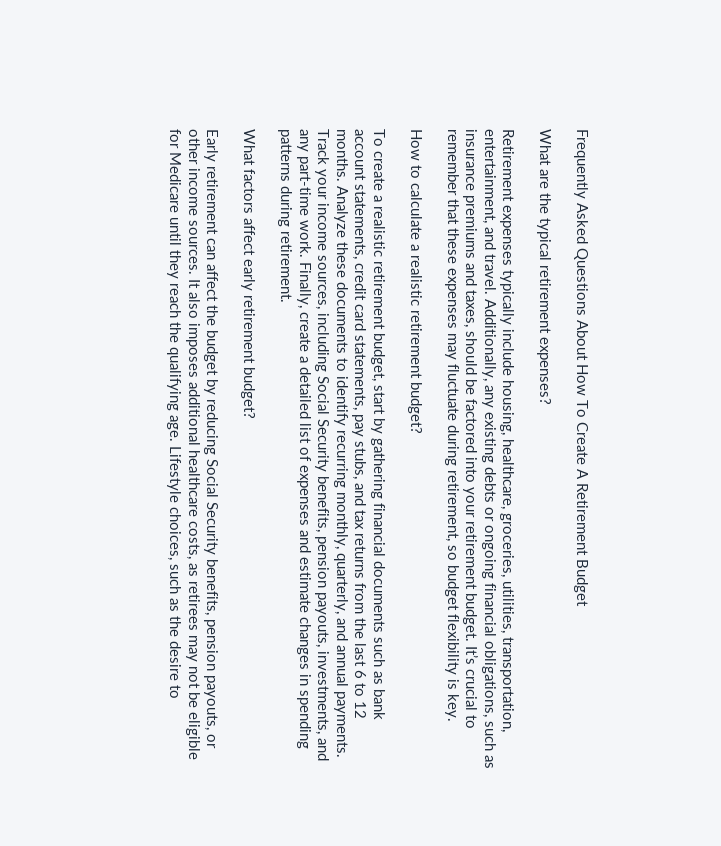Frequently Asked Questions About How To Create A Retirement Budget

What are the typical retirement expenses?

Retirement expenses typically include housing, healthcare, groceries, utilities, transportation, entertainment, and travel. Additionally, any existing debts or ongoing financial obligations, such as insurance premiums and taxes, should be factored into your retirement budget. It’s crucial to remember that these expenses may fluctuate during retirement, so budget flexibility is key.

How to calculate a realistic retirement budget?

To create a realistic retirement budget, start by gathering financial documents such as bank account statements, credit card statements, pay stubs, and tax returns from the last 6 to 12 months. Analyze these documents to identify recurring monthly, quarterly, and annual payments. Track your income sources, including Social Security benefits, pension payouts, investments, and any part-time work. Finally, create a detailed list of expenses and estimate changes in spending patterns during retirement.

What factors affect early retirement budget?

Early retirement can affect the budget by reducing Social Security benefits, pension payouts, or other income sources. It also imposes additional healthcare costs, as retirees may not be eligible for Medicare until they reach the qualifying age. Lifestyle choices, such as the desire to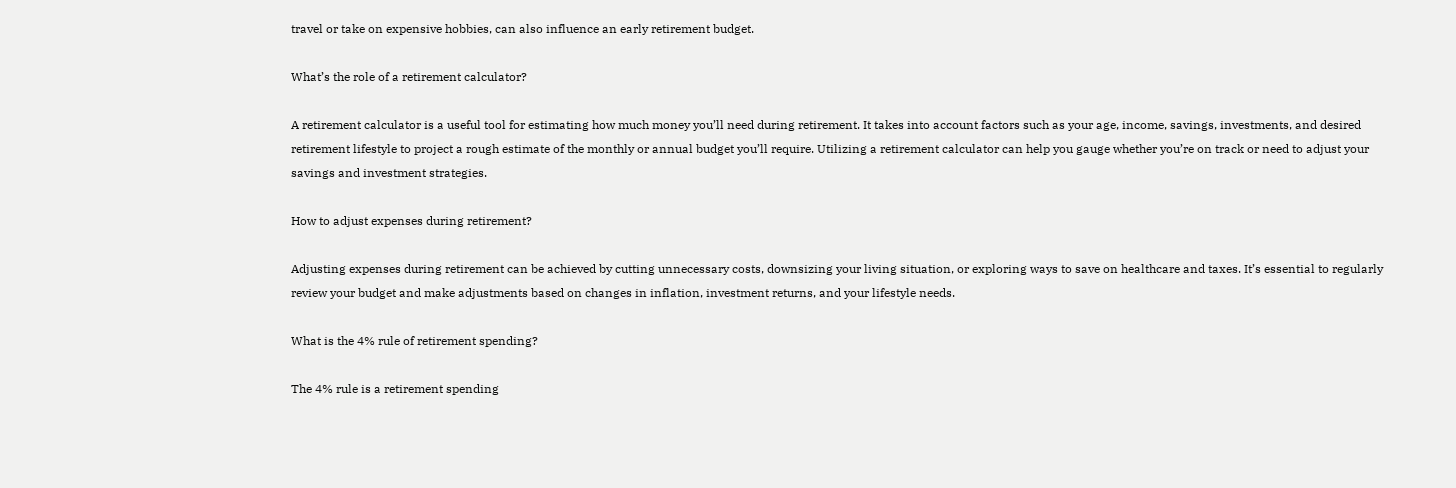travel or take on expensive hobbies, can also influence an early retirement budget.

What’s the role of a retirement calculator?

A retirement calculator is a useful tool for estimating how much money you’ll need during retirement. It takes into account factors such as your age, income, savings, investments, and desired retirement lifestyle to project a rough estimate of the monthly or annual budget you’ll require. Utilizing a retirement calculator can help you gauge whether you’re on track or need to adjust your savings and investment strategies.

How to adjust expenses during retirement?

Adjusting expenses during retirement can be achieved by cutting unnecessary costs, downsizing your living situation, or exploring ways to save on healthcare and taxes. It’s essential to regularly review your budget and make adjustments based on changes in inflation, investment returns, and your lifestyle needs.

What is the 4% rule of retirement spending?

The 4% rule is a retirement spending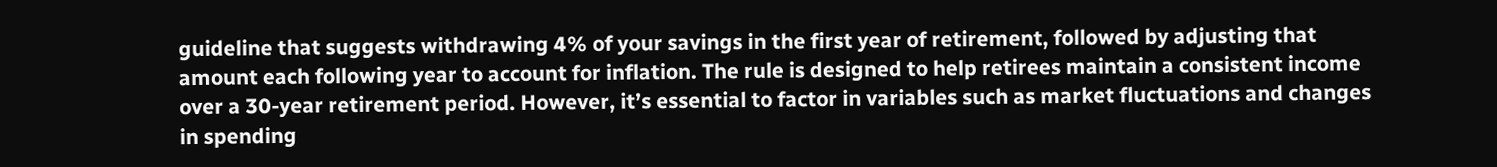guideline that suggests withdrawing 4% of your savings in the first year of retirement, followed by adjusting that amount each following year to account for inflation. The rule is designed to help retirees maintain a consistent income over a 30-year retirement period. However, it’s essential to factor in variables such as market fluctuations and changes in spending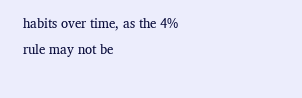habits over time, as the 4% rule may not be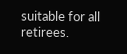suitable for all retirees.